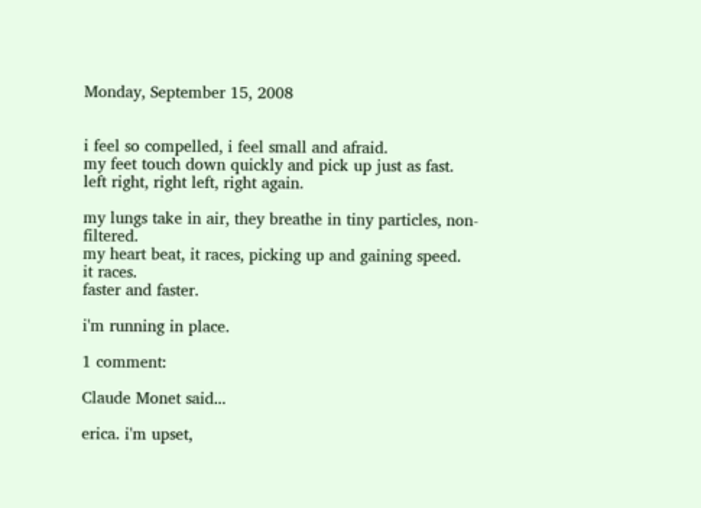Monday, September 15, 2008


i feel so compelled, i feel small and afraid.
my feet touch down quickly and pick up just as fast.
left right, right left, right again.

my lungs take in air, they breathe in tiny particles, non-filtered.
my heart beat, it races, picking up and gaining speed.
it races.
faster and faster.

i'm running in place.

1 comment:

Claude Monet said...

erica. i'm upset,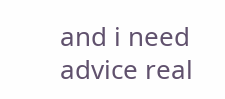and i need advice real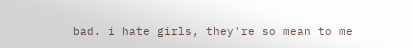bad. i hate girls, they're so mean to me